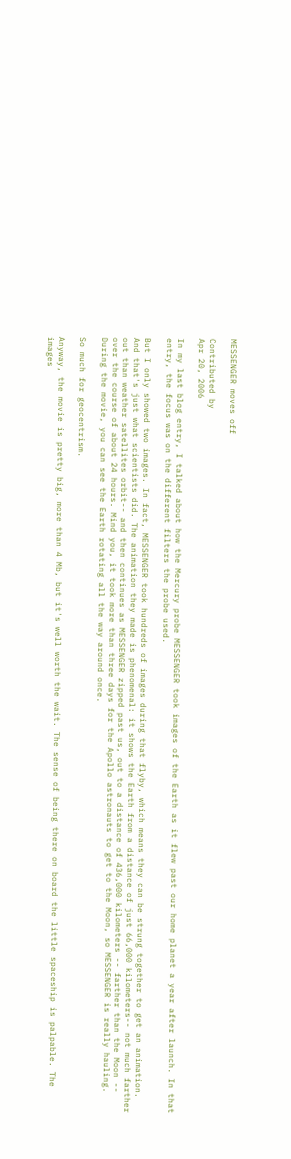MESSENGER moves off

Contributed by
Apr 20, 2006

In my last blog entry, I talked about how the Mercury probe MESSENGER took images of the Earth as it flew past our home planet a year after launch. In that entry, the focus was on the different filters the probe used.

But I only showed two images. In fact, MESSENGER took hundreds of images during that flyby, which means they can be strung together to get an animation. And that's just what scientists did. The animation they made is phenomenal: it shows the Earth from a distance of just 66,000 kilometers-- not much farther out than weather satellites orbit-- and then continues as MESSENGER zipped past us, out to a distance of 436,000 kilometers -- farther than the Moon -- over the course of about 24 hours. Mind you, it took more than three days for the Apollo astronauts to get to the Moon, so MESSENGER is really hauling. During the movie, you can see the Earth rotating all the way around once.

So much for geocentrism.

Anyway, the movie is pretty big, more than 4 Mb, but it's well worth the wait. The sense of being there on board the little spaceship is palpable. The images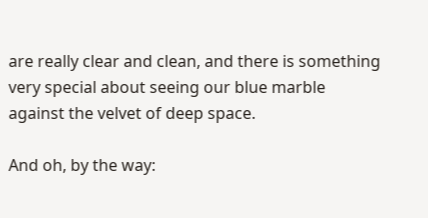are really clear and clean, and there is something very special about seeing our blue marble against the velvet of deep space.

And oh, by the way: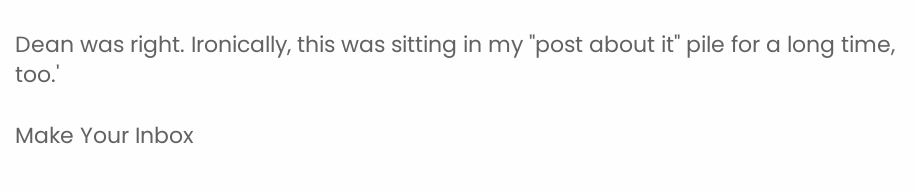Dean was right. Ironically, this was sitting in my "post about it" pile for a long time, too.'

Make Your Inbox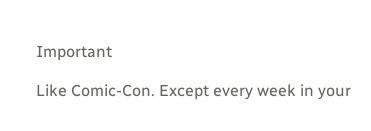Important

Like Comic-Con. Except every week in your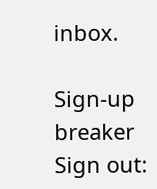inbox.

Sign-up breaker
Sign out: